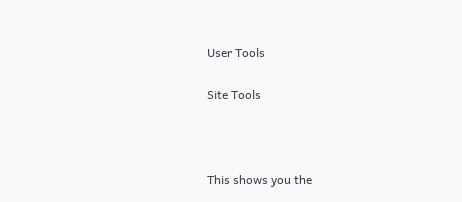User Tools

Site Tools



This shows you the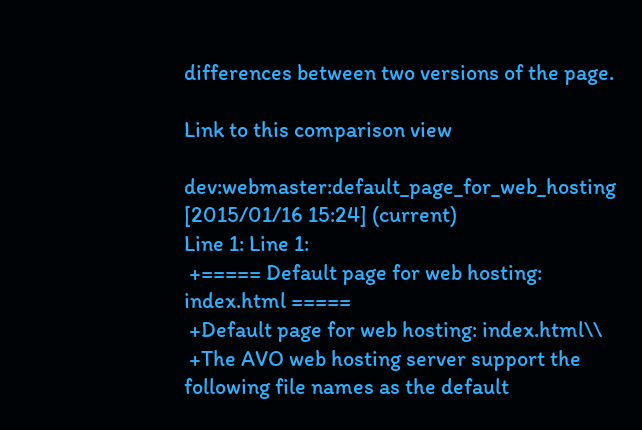differences between two versions of the page.

Link to this comparison view

dev:webmaster:default_page_for_web_hosting [2015/01/16 15:24] (current)
Line 1: Line 1:
 +===== Default page for web hosting: index.html =====
 +Default page for web hosting: index.html\\
 +The AVO web hosting server support the following file names as the default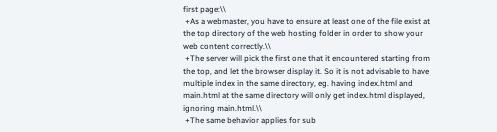first page:\\
 +As a webmaster, you have to ensure at least one of the file exist at the top directory of the web hosting folder in order to show your web content correctly.\\
 +The server will pick the first one that it encountered starting from the top, and let the browser display it. So it is not advisable to have multiple index in the same directory, eg. having index.html and main.html at the same directory will only get index.html displayed, ignoring main.html.\\
 +The same behavior applies for sub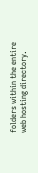folders within the entire web hosting directory.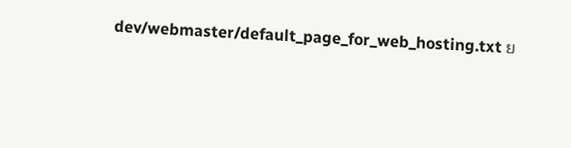dev/webmaster/default_page_for_web_hosting.txt ย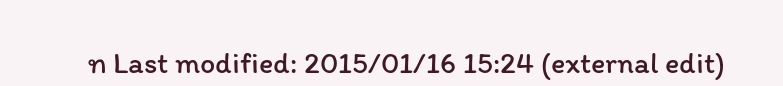ท Last modified: 2015/01/16 15:24 (external edit)